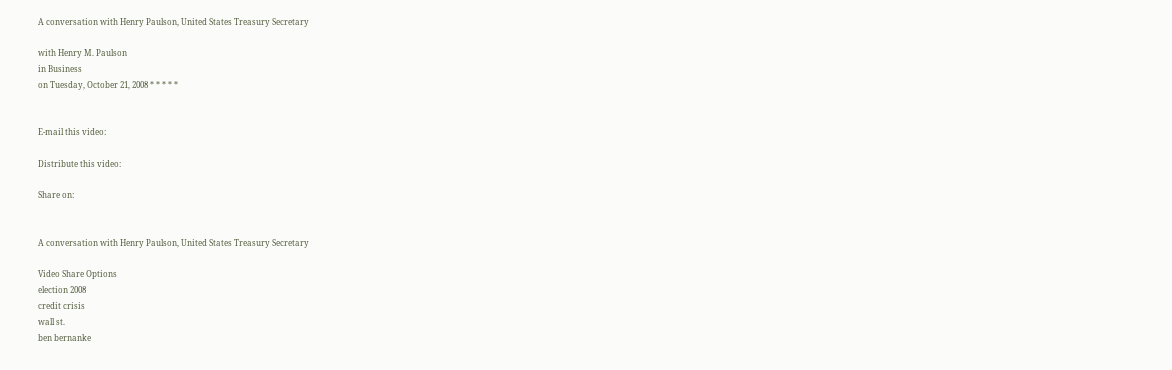A conversation with Henry Paulson, United States Treasury Secretary

with Henry M. Paulson
in Business
on Tuesday, October 21, 2008 * * * * *


E-mail this video:

Distribute this video:

Share on:


A conversation with Henry Paulson, United States Treasury Secretary

Video Share Options
election 2008
credit crisis
wall st.
ben bernanke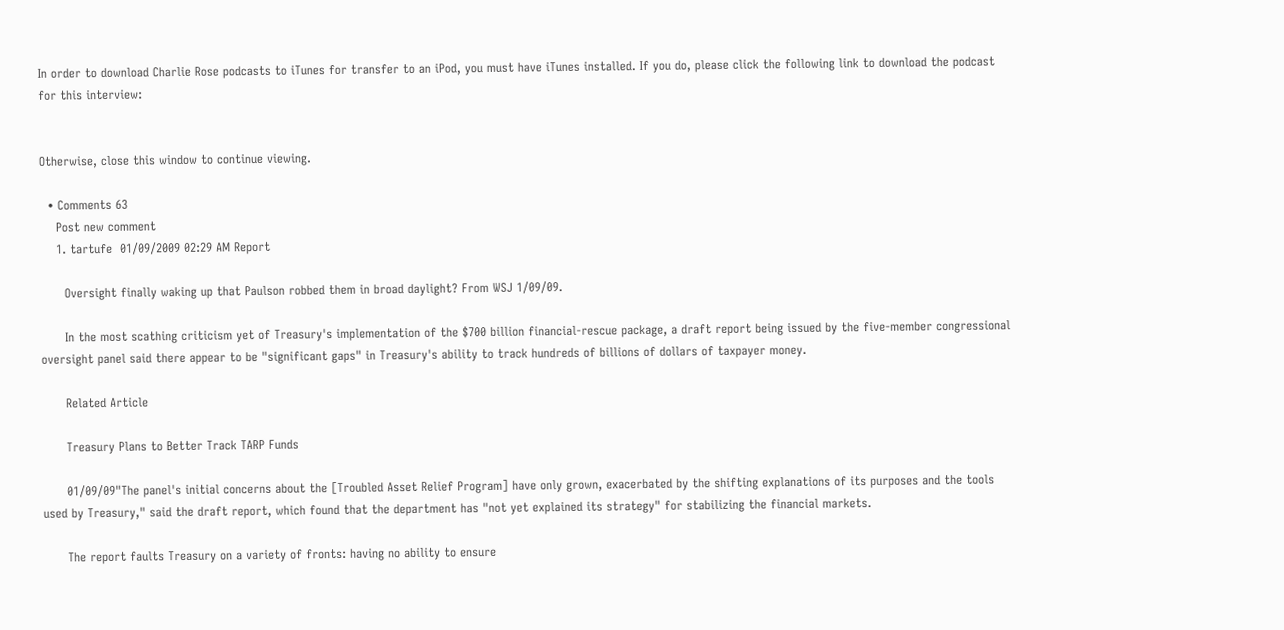In order to download Charlie Rose podcasts to iTunes for transfer to an iPod, you must have iTunes installed. If you do, please click the following link to download the podcast for this interview:


Otherwise, close this window to continue viewing.

  • Comments 63
    Post new comment
    1. tartufe  01/09/2009 02:29 AM Report

      Oversight finally waking up that Paulson robbed them in broad daylight? From WSJ 1/09/09.

      In the most scathing criticism yet of Treasury's implementation of the $700 billion financial-rescue package, a draft report being issued by the five-member congressional oversight panel said there appear to be "significant gaps" in Treasury's ability to track hundreds of billions of dollars of taxpayer money.

      Related Article

      Treasury Plans to Better Track TARP Funds

      01/09/09"The panel's initial concerns about the [Troubled Asset Relief Program] have only grown, exacerbated by the shifting explanations of its purposes and the tools used by Treasury," said the draft report, which found that the department has "not yet explained its strategy" for stabilizing the financial markets.

      The report faults Treasury on a variety of fronts: having no ability to ensure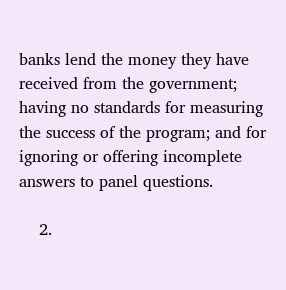banks lend the money they have received from the government; having no standards for measuring the success of the program; and for ignoring or offering incomplete answers to panel questions.

    2.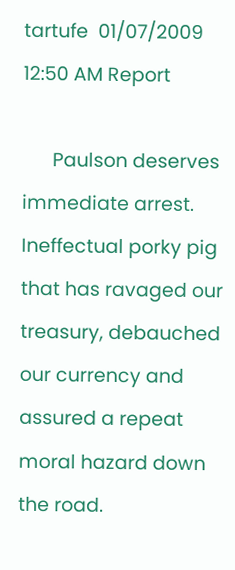tartufe  01/07/2009 12:50 AM Report

      Paulson deserves immediate arrest. Ineffectual porky pig that has ravaged our treasury, debauched our currency and assured a repeat moral hazard down the road.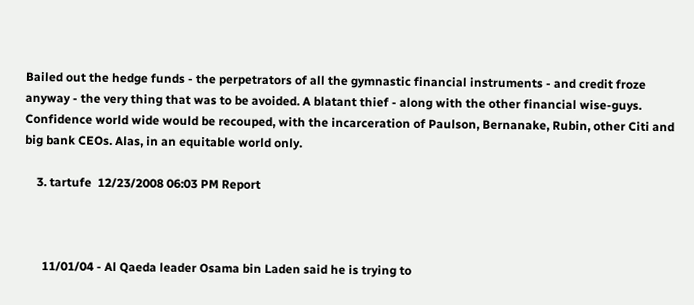Bailed out the hedge funds - the perpetrators of all the gymnastic financial instruments - and credit froze anyway - the very thing that was to be avoided. A blatant thief - along with the other financial wise-guys. Confidence world wide would be recouped, with the incarceration of Paulson, Bernanake, Rubin, other Citi and big bank CEOs. Alas, in an equitable world only.

    3. tartufe  12/23/2008 06:03 PM Report



      11/01/04 - Al Qaeda leader Osama bin Laden said he is trying to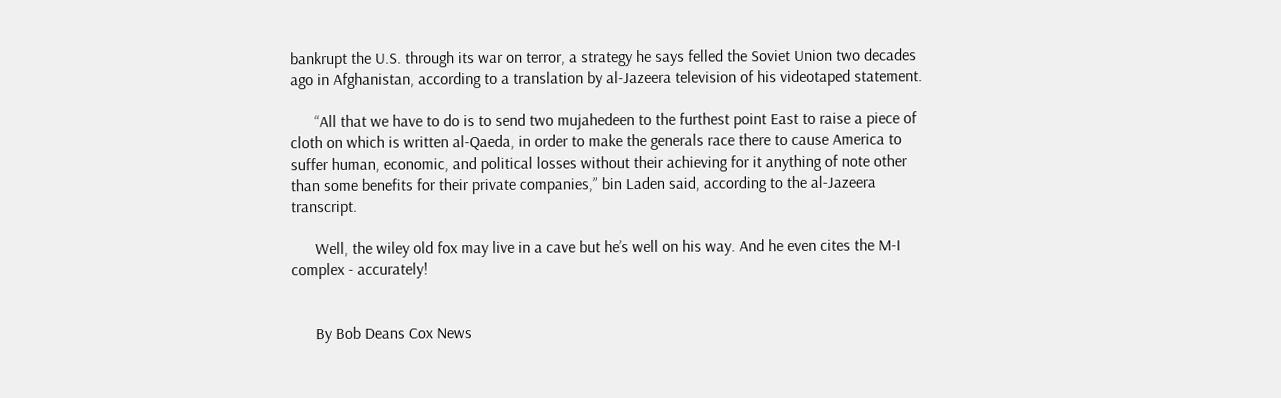bankrupt the U.S. through its war on terror, a strategy he says felled the Soviet Union two decades ago in Afghanistan, according to a translation by al-Jazeera television of his videotaped statement.

      “All that we have to do is to send two mujahedeen to the furthest point East to raise a piece of cloth on which is written al-Qaeda, in order to make the generals race there to cause America to suffer human, economic, and political losses without their achieving for it anything of note other than some benefits for their private companies,” bin Laden said, according to the al-Jazeera transcript.

      Well, the wiley old fox may live in a cave but he’s well on his way. And he even cites the M-I complex - accurately!


      By Bob Deans Cox News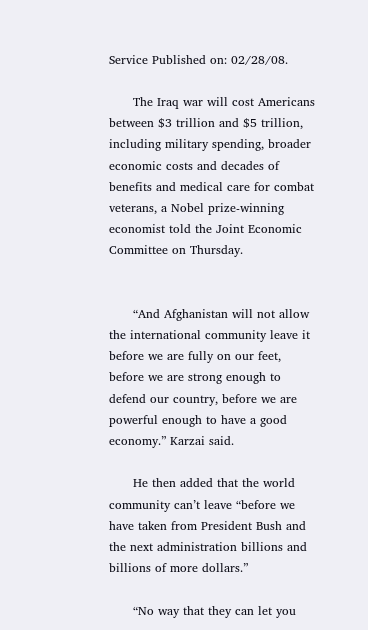Service Published on: 02/28/08.

      The Iraq war will cost Americans between $3 trillion and $5 trillion, including military spending, broader economic costs and decades of benefits and medical care for combat veterans, a Nobel prize-winning economist told the Joint Economic Committee on Thursday.


      “And Afghanistan will not allow the international community leave it before we are fully on our feet, before we are strong enough to defend our country, before we are powerful enough to have a good economy.” Karzai said.

      He then added that the world community can’t leave “before we have taken from President Bush and the next administration billions and billions of more dollars.”

      “No way that they can let you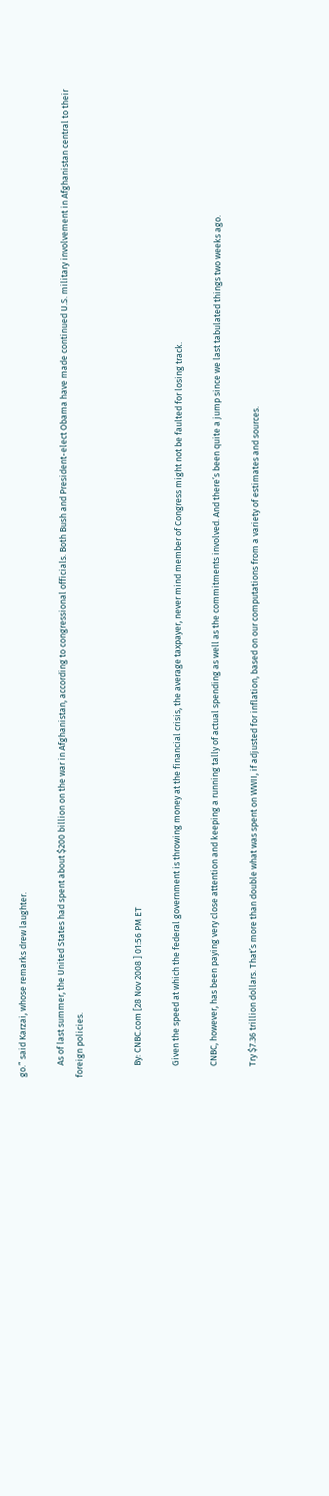go.” said Karzai, whose remarks drew laughter.

      As of last summer, the United States had spent about $200 billion on the war in Afghanistan, according to congressional officials. Both Bush and President-elect Obama have made continued U.S. military involvement in Afghanistan central to their foreign policies.


      By: CNBC.com [28 Nov 2008 ] 01:56 PM ET

      Given the speed at which the federal government is throwing money at the financial crisis, the average taxpayer, never mind member of Congress might not be faulted for losing track.

      CNBC, however, has been paying very close attention and keeping a running tally of actual spending as well as the commitments involved. And there’s been quite a jump since we last tabulated things two weeks ago.

      Try $7.36 trillion dollars. That’s more than double what was spent on WWII, if adjusted for inflation, based on our computations from a variety of estimates and sources.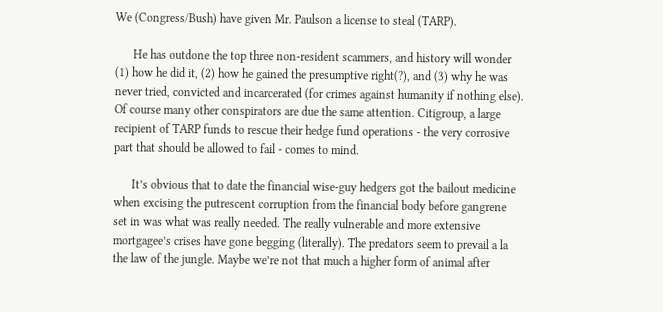We (Congress/Bush) have given Mr. Paulson a license to steal (TARP).

      He has outdone the top three non-resident scammers, and history will wonder (1) how he did it, (2) how he gained the presumptive right(?), and (3) why he was never tried, convicted and incarcerated (for crimes against humanity if nothing else). Of course many other conspirators are due the same attention. Citigroup, a large recipient of TARP funds to rescue their hedge fund operations - the very corrosive part that should be allowed to fail - comes to mind.

      It’s obvious that to date the financial wise-guy hedgers got the bailout medicine when excising the putrescent corruption from the financial body before gangrene set in was what was really needed. The really vulnerable and more extensive mortgagee’s crises have gone begging (literally). The predators seem to prevail a la the law of the jungle. Maybe we’re not that much a higher form of animal after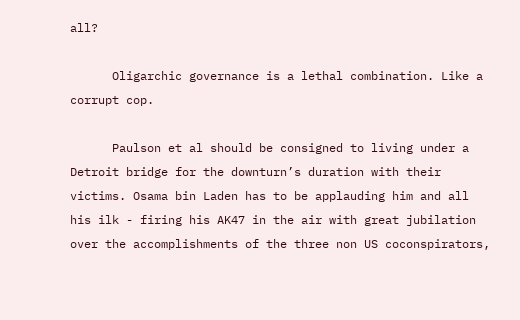all?

      Oligarchic governance is a lethal combination. Like a corrupt cop.

      Paulson et al should be consigned to living under a Detroit bridge for the downturn’s duration with their victims. Osama bin Laden has to be applauding him and all his ilk - firing his AK47 in the air with great jubilation over the accomplishments of the three non US coconspirators,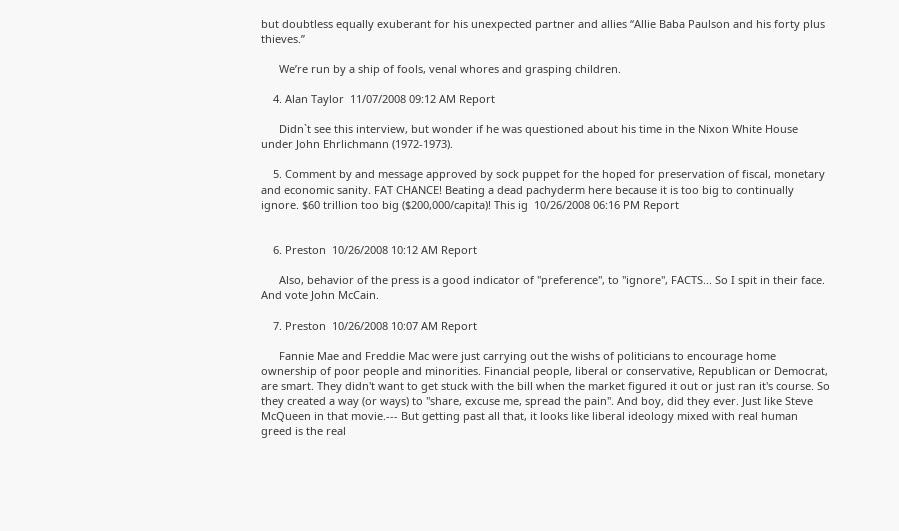but doubtless equally exuberant for his unexpected partner and allies “Allie Baba Paulson and his forty plus thieves.”

      We’re run by a ship of fools, venal whores and grasping children.

    4. Alan Taylor  11/07/2008 09:12 AM Report

      Didn`t see this interview, but wonder if he was questioned about his time in the Nixon White House under John Ehrlichmann (1972-1973).

    5. Comment by and message approved by sock puppet for the hoped for preservation of fiscal, monetary and economic sanity. FAT CHANCE! Beating a dead pachyderm here because it is too big to continually ignore. $60 trillion too big ($200,000/capita)! This ig  10/26/2008 06:16 PM Report


    6. Preston  10/26/2008 10:12 AM Report

      Also, behavior of the press is a good indicator of "preference", to "ignore", FACTS... So I spit in their face. And vote John McCain.

    7. Preston  10/26/2008 10:07 AM Report

      Fannie Mae and Freddie Mac were just carrying out the wishs of politicians to encourage home ownership of poor people and minorities. Financial people, liberal or conservative, Republican or Democrat, are smart. They didn't want to get stuck with the bill when the market figured it out or just ran it's course. So they created a way (or ways) to "share, excuse me, spread the pain". And boy, did they ever. Just like Steve McQueen in that movie.--- But getting past all that, it looks like liberal ideology mixed with real human greed is the real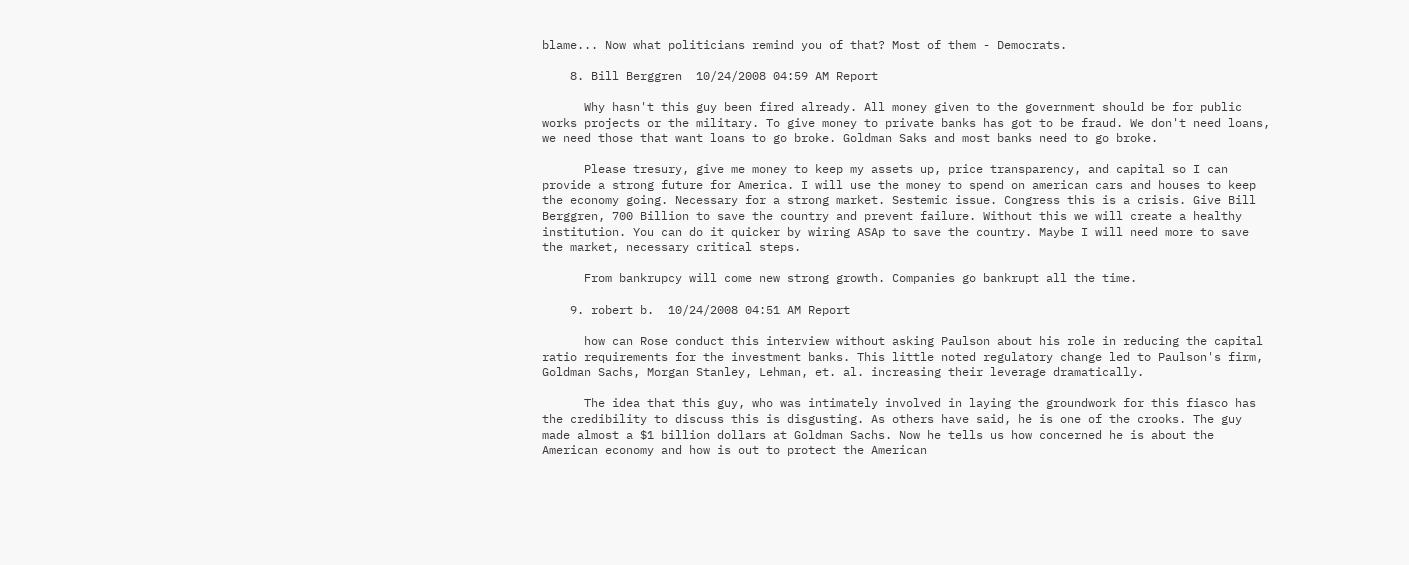blame... Now what politicians remind you of that? Most of them - Democrats.

    8. Bill Berggren  10/24/2008 04:59 AM Report

      Why hasn't this guy been fired already. All money given to the government should be for public works projects or the military. To give money to private banks has got to be fraud. We don't need loans, we need those that want loans to go broke. Goldman Saks and most banks need to go broke.

      Please tresury, give me money to keep my assets up, price transparency, and capital so I can provide a strong future for America. I will use the money to spend on american cars and houses to keep the economy going. Necessary for a strong market. Sestemic issue. Congress this is a crisis. Give Bill Berggren, 700 Billion to save the country and prevent failure. Without this we will create a healthy institution. You can do it quicker by wiring ASAp to save the country. Maybe I will need more to save the market, necessary critical steps.

      From bankrupcy will come new strong growth. Companies go bankrupt all the time.

    9. robert b.  10/24/2008 04:51 AM Report

      how can Rose conduct this interview without asking Paulson about his role in reducing the capital ratio requirements for the investment banks. This little noted regulatory change led to Paulson's firm, Goldman Sachs, Morgan Stanley, Lehman, et. al. increasing their leverage dramatically.

      The idea that this guy, who was intimately involved in laying the groundwork for this fiasco has the credibility to discuss this is disgusting. As others have said, he is one of the crooks. The guy made almost a $1 billion dollars at Goldman Sachs. Now he tells us how concerned he is about the American economy and how is out to protect the American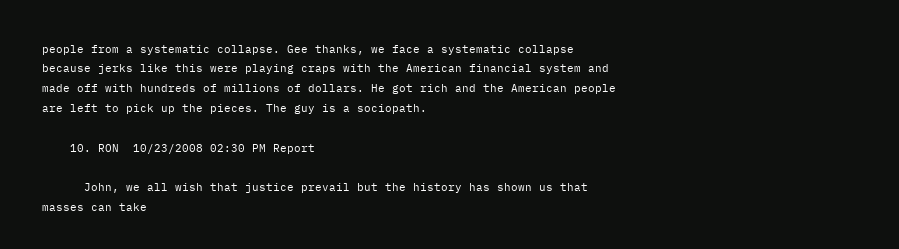people from a systematic collapse. Gee thanks, we face a systematic collapse because jerks like this were playing craps with the American financial system and made off with hundreds of millions of dollars. He got rich and the American people are left to pick up the pieces. The guy is a sociopath.

    10. RON  10/23/2008 02:30 PM Report

      John, we all wish that justice prevail but the history has shown us that masses can take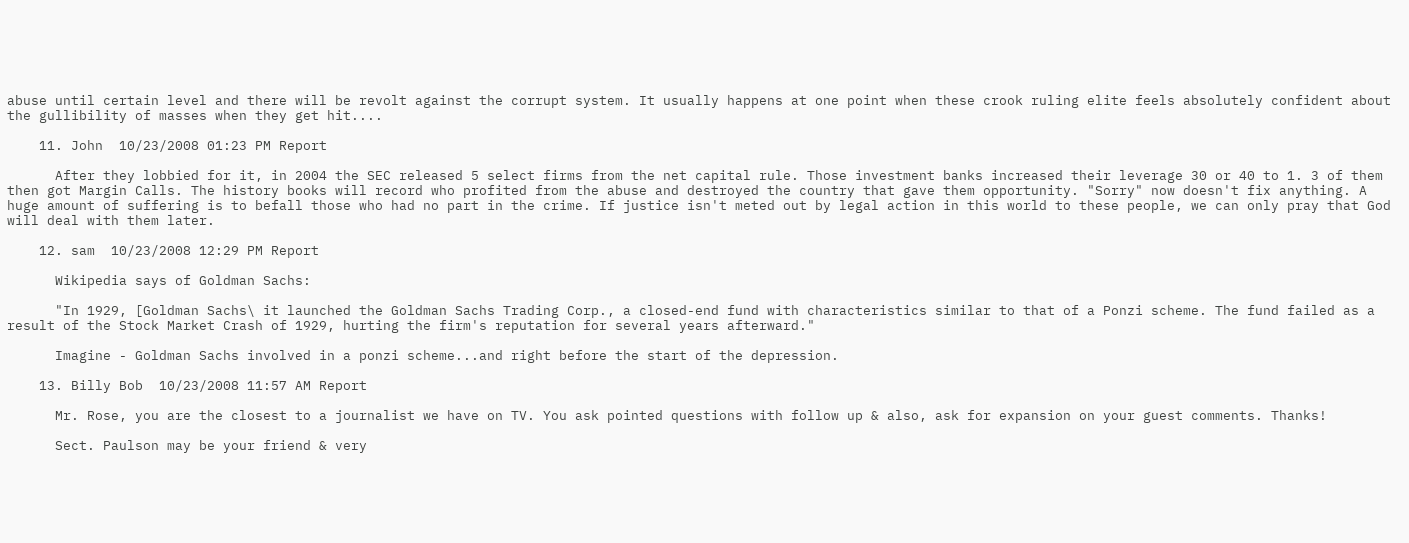abuse until certain level and there will be revolt against the corrupt system. It usually happens at one point when these crook ruling elite feels absolutely confident about the gullibility of masses when they get hit....

    11. John  10/23/2008 01:23 PM Report

      After they lobbied for it, in 2004 the SEC released 5 select firms from the net capital rule. Those investment banks increased their leverage 30 or 40 to 1. 3 of them then got Margin Calls. The history books will record who profited from the abuse and destroyed the country that gave them opportunity. "Sorry" now doesn't fix anything. A huge amount of suffering is to befall those who had no part in the crime. If justice isn't meted out by legal action in this world to these people, we can only pray that God will deal with them later.

    12. sam  10/23/2008 12:29 PM Report

      Wikipedia says of Goldman Sachs:

      "In 1929, [Goldman Sachs\ it launched the Goldman Sachs Trading Corp., a closed-end fund with characteristics similar to that of a Ponzi scheme. The fund failed as a result of the Stock Market Crash of 1929, hurting the firm's reputation for several years afterward."

      Imagine - Goldman Sachs involved in a ponzi scheme...and right before the start of the depression.

    13. Billy Bob  10/23/2008 11:57 AM Report

      Mr. Rose, you are the closest to a journalist we have on TV. You ask pointed questions with follow up & also, ask for expansion on your guest comments. Thanks!

      Sect. Paulson may be your friend & very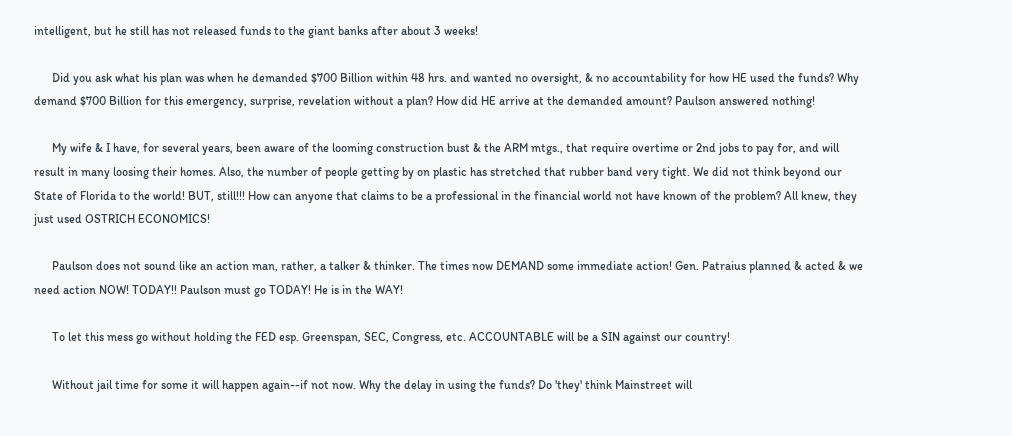intelligent, but he still has not released funds to the giant banks after about 3 weeks!

      Did you ask what his plan was when he demanded $700 Billion within 48 hrs. and wanted no oversight, & no accountability for how HE used the funds? Why demand $700 Billion for this emergency, surprise, revelation without a plan? How did HE arrive at the demanded amount? Paulson answered nothing!

      My wife & I have, for several years, been aware of the looming construction bust & the ARM mtgs., that require overtime or 2nd jobs to pay for, and will result in many loosing their homes. Also, the number of people getting by on plastic has stretched that rubber band very tight. We did not think beyond our State of Florida to the world! BUT, still!!! How can anyone that claims to be a professional in the financial world not have known of the problem? All knew, they just used OSTRICH ECONOMICS!

      Paulson does not sound like an action man, rather, a talker & thinker. The times now DEMAND some immediate action! Gen. Patraius planned & acted & we need action NOW! TODAY!! Paulson must go TODAY! He is in the WAY!

      To let this mess go without holding the FED esp. Greenspan, SEC, Congress, etc. ACCOUNTABLE will be a SIN against our country!

      Without jail time for some it will happen again--if not now. Why the delay in using the funds? Do 'they' think Mainstreet will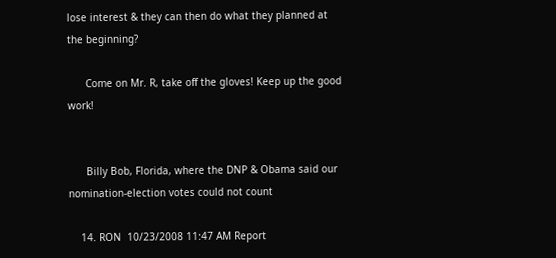lose interest & they can then do what they planned at the beginning?

      Come on Mr. R, take off the gloves! Keep up the good work!


      Billy Bob, Florida, where the DNP & Obama said our nomination-election votes could not count

    14. RON  10/23/2008 11:47 AM Report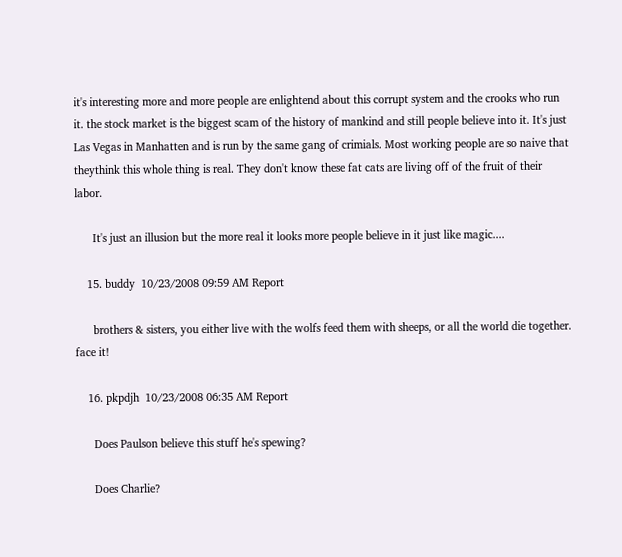it's interesting more and more people are enlightend about this corrupt system and the crooks who run it. the stock market is the biggest scam of the history of mankind and still people believe into it. It's just Las Vegas in Manhatten and is run by the same gang of crimials. Most working people are so naive that theythink this whole thing is real. They don't know these fat cats are living off of the fruit of their labor.

      It's just an illusion but the more real it looks more people believe in it just like magic....

    15. buddy  10/23/2008 09:59 AM Report

      brothers & sisters, you either live with the wolfs feed them with sheeps, or all the world die together. face it!

    16. pkpdjh  10/23/2008 06:35 AM Report

      Does Paulson believe this stuff he's spewing?

      Does Charlie?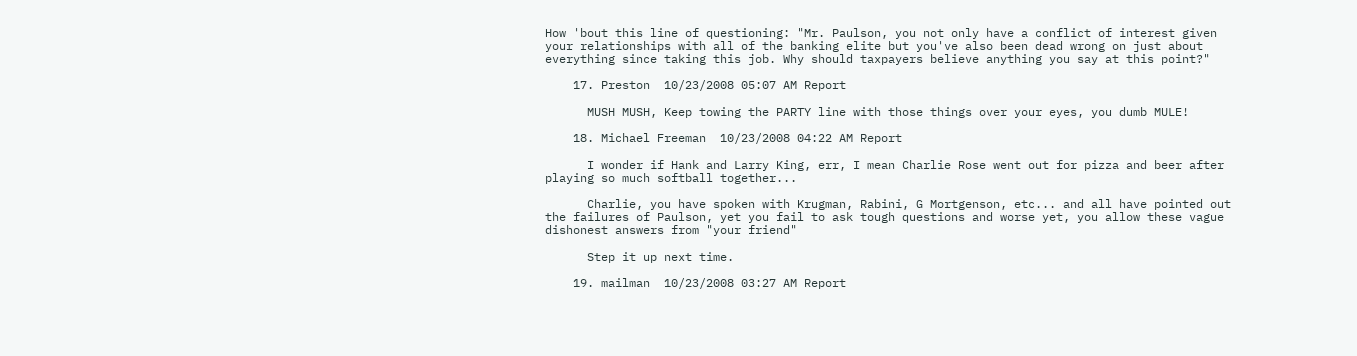How 'bout this line of questioning: "Mr. Paulson, you not only have a conflict of interest given your relationships with all of the banking elite but you've also been dead wrong on just about everything since taking this job. Why should taxpayers believe anything you say at this point?"

    17. Preston  10/23/2008 05:07 AM Report

      MUSH MUSH, Keep towing the PARTY line with those things over your eyes, you dumb MULE!

    18. Michael Freeman  10/23/2008 04:22 AM Report

      I wonder if Hank and Larry King, err, I mean Charlie Rose went out for pizza and beer after playing so much softball together...

      Charlie, you have spoken with Krugman, Rabini, G Mortgenson, etc... and all have pointed out the failures of Paulson, yet you fail to ask tough questions and worse yet, you allow these vague dishonest answers from "your friend"

      Step it up next time.

    19. mailman  10/23/2008 03:27 AM Report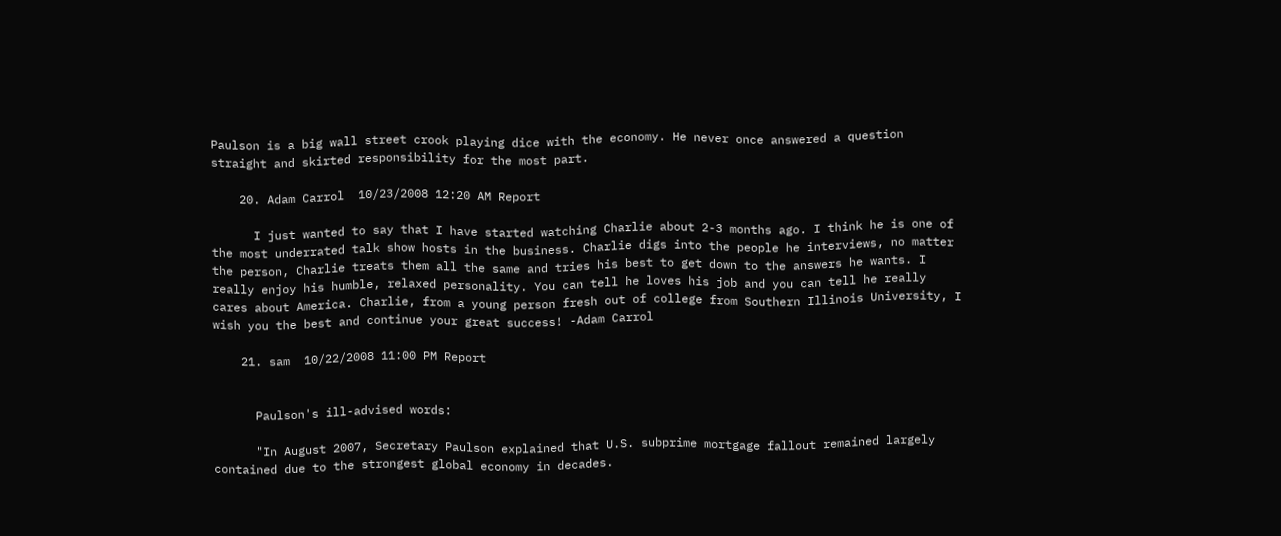Paulson is a big wall street crook playing dice with the economy. He never once answered a question straight and skirted responsibility for the most part.

    20. Adam Carrol  10/23/2008 12:20 AM Report

      I just wanted to say that I have started watching Charlie about 2-3 months ago. I think he is one of the most underrated talk show hosts in the business. Charlie digs into the people he interviews, no matter the person, Charlie treats them all the same and tries his best to get down to the answers he wants. I really enjoy his humble, relaxed personality. You can tell he loves his job and you can tell he really cares about America. Charlie, from a young person fresh out of college from Southern Illinois University, I wish you the best and continue your great success! -Adam Carrol

    21. sam  10/22/2008 11:00 PM Report


      Paulson's ill-advised words:

      "In August 2007, Secretary Paulson explained that U.S. subprime mortgage fallout remained largely contained due to the strongest global economy in decades.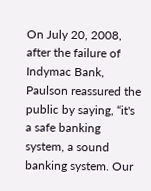On July 20, 2008, after the failure of Indymac Bank, Paulson reassured the public by saying, “it's a safe banking system, a sound banking system. Our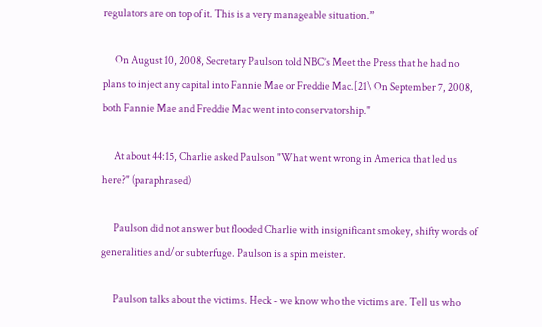regulators are on top of it. This is a very manageable situation.”

      On August 10, 2008, Secretary Paulson told NBC’s Meet the Press that he had no plans to inject any capital into Fannie Mae or Freddie Mac.[21\ On September 7, 2008, both Fannie Mae and Freddie Mac went into conservatorship."

      At about 44:15, Charlie asked Paulson "What went wrong in America that led us here?" (paraphrased)

      Paulson did not answer but flooded Charlie with insignificant smokey, shifty words of generalities and/or subterfuge. Paulson is a spin meister.

      Paulson talks about the victims. Heck - we know who the victims are. Tell us who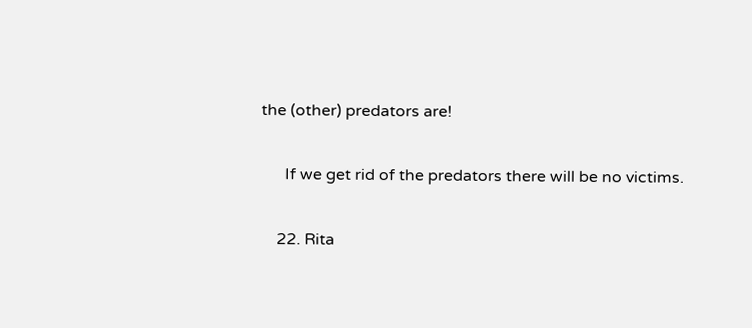the (other) predators are!

      If we get rid of the predators there will be no victims.

    22. Rita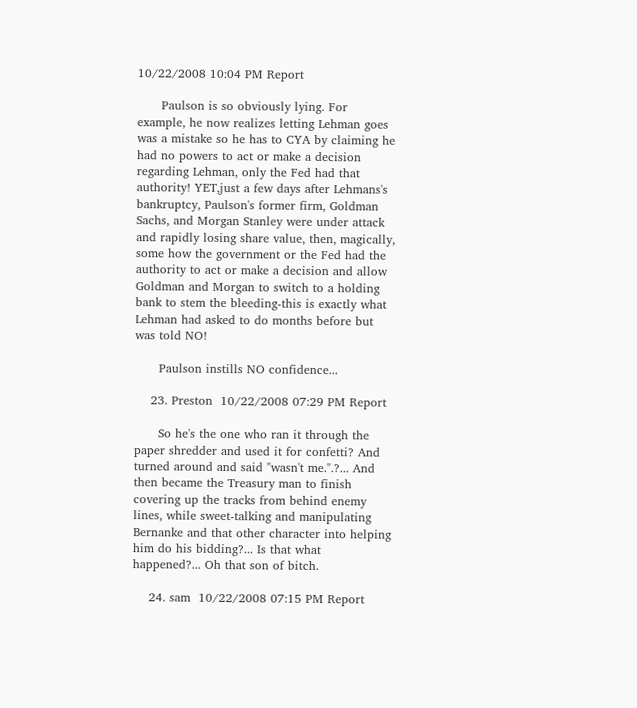10/22/2008 10:04 PM Report

      Paulson is so obviously lying. For example, he now realizes letting Lehman goes was a mistake so he has to CYA by claiming he had no powers to act or make a decision regarding Lehman, only the Fed had that authority! YET,just a few days after Lehmans's bankruptcy, Paulson's former firm, Goldman Sachs, and Morgan Stanley were under attack and rapidly losing share value, then, magically, some how the government or the Fed had the authority to act or make a decision and allow Goldman and Morgan to switch to a holding bank to stem the bleeding-this is exactly what Lehman had asked to do months before but was told NO!

      Paulson instills NO confidence...

    23. Preston  10/22/2008 07:29 PM Report

      So he's the one who ran it through the paper shredder and used it for confetti? And turned around and said "wasn't me.".?... And then became the Treasury man to finish covering up the tracks from behind enemy lines, while sweet-talking and manipulating Bernanke and that other character into helping him do his bidding?... Is that what happened?... Oh that son of bitch.

    24. sam  10/22/2008 07:15 PM Report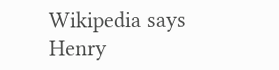Wikipedia says Henry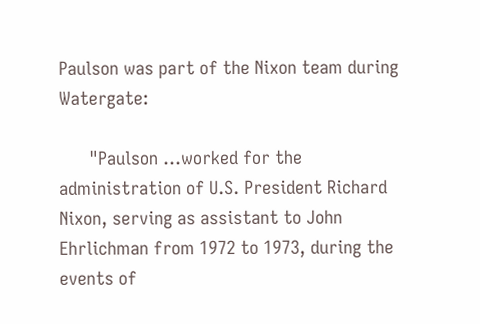Paulson was part of the Nixon team during Watergate:

      "Paulson ...worked for the administration of U.S. President Richard Nixon, serving as assistant to John Ehrlichman from 1972 to 1973, during the events of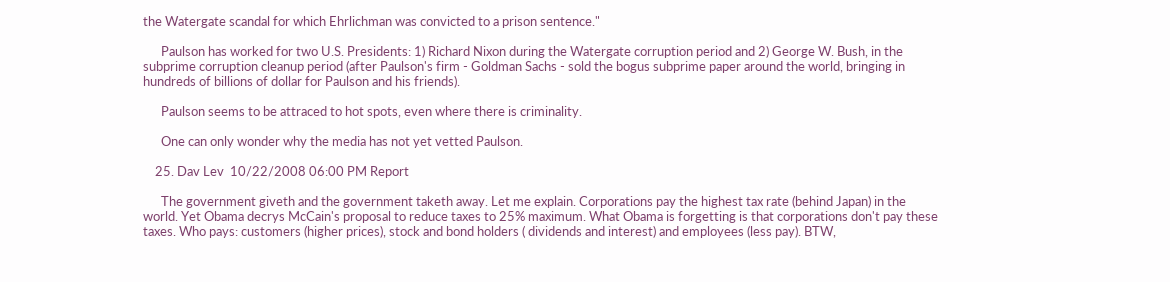the Watergate scandal for which Ehrlichman was convicted to a prison sentence."

      Paulson has worked for two U.S. Presidents: 1) Richard Nixon during the Watergate corruption period and 2) George W. Bush, in the subprime corruption cleanup period (after Paulson's firm - Goldman Sachs - sold the bogus subprime paper around the world, bringing in hundreds of billions of dollar for Paulson and his friends).

      Paulson seems to be attraced to hot spots, even where there is criminality.

      One can only wonder why the media has not yet vetted Paulson.

    25. Dav Lev  10/22/2008 06:00 PM Report

      The government giveth and the government taketh away. Let me explain. Corporations pay the highest tax rate (behind Japan) in the world. Yet Obama decrys McCain's proposal to reduce taxes to 25% maximum. What Obama is forgetting is that corporations don't pay these taxes. Who pays: customers (higher prices), stock and bond holders ( dividends and interest) and employees (less pay). BTW,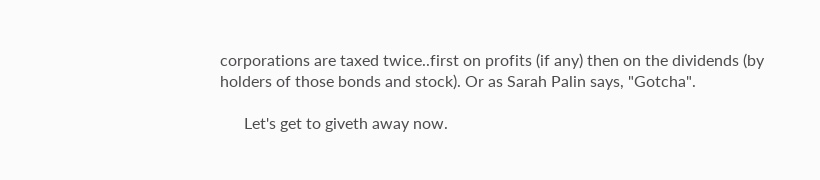corporations are taxed twice..first on profits (if any) then on the dividends (by holders of those bonds and stock). Or as Sarah Palin says, "Gotcha".

      Let's get to giveth away now.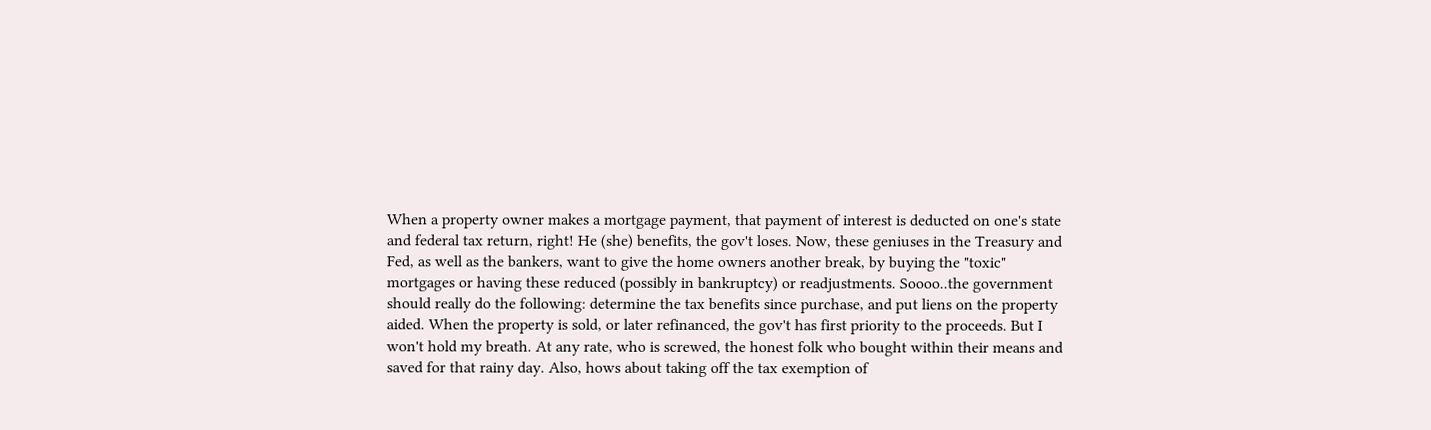When a property owner makes a mortgage payment, that payment of interest is deducted on one's state and federal tax return, right! He (she) benefits, the gov't loses. Now, these geniuses in the Treasury and Fed, as well as the bankers, want to give the home owners another break, by buying the "toxic" mortgages or having these reduced (possibly in bankruptcy) or readjustments. Soooo..the government should really do the following: determine the tax benefits since purchase, and put liens on the property aided. When the property is sold, or later refinanced, the gov't has first priority to the proceeds. But I won't hold my breath. At any rate, who is screwed, the honest folk who bought within their means and saved for that rainy day. Also, hows about taking off the tax exemption of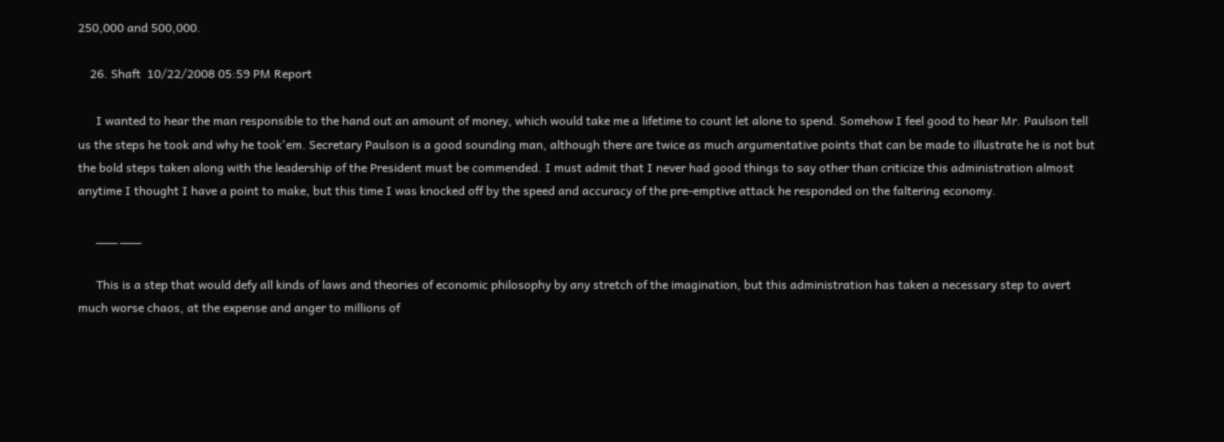250,000 and 500,000.

    26. Shaft  10/22/2008 05:59 PM Report

      I wanted to hear the man responsible to the hand out an amount of money, which would take me a lifetime to count let alone to spend. Somehow I feel good to hear Mr. Paulson tell us the steps he took and why he took'em. Secretary Paulson is a good sounding man, although there are twice as much argumentative points that can be made to illustrate he is not but the bold steps taken along with the leadership of the President must be commended. I must admit that I never had good things to say other than criticize this administration almost anytime I thought I have a point to make, but this time I was knocked off by the speed and accuracy of the pre-emptive attack he responded on the faltering economy.

      ___ ___

      This is a step that would defy all kinds of laws and theories of economic philosophy by any stretch of the imagination, but this administration has taken a necessary step to avert much worse chaos, at the expense and anger to millions of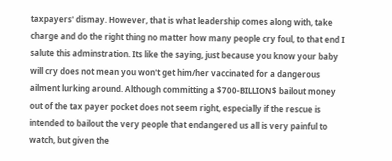taxpayers' dismay. However, that is what leadership comes along with, take charge and do the right thing no matter how many people cry foul, to that end I salute this adminstration. Its like the saying, just because you know your baby will cry does not mean you won't get him/her vaccinated for a dangerous ailment lurking around. Although committing a $700-BILLION$ bailout money out of the tax payer pocket does not seem right, especially if the rescue is intended to bailout the very people that endangered us all is very painful to watch, but given the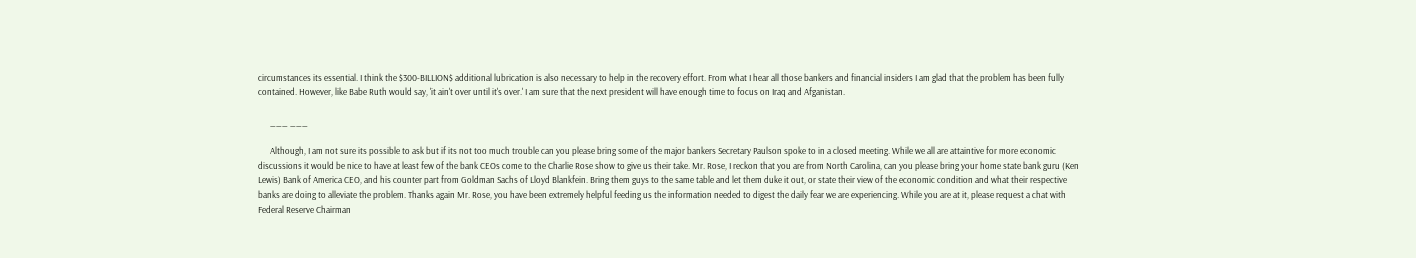circumstances its essential. I think the $300-BILLION$ additional lubrication is also necessary to help in the recovery effort. From what I hear all those bankers and financial insiders I am glad that the problem has been fully contained. However, like Babe Ruth would say, 'it ain't over until it's over.' I am sure that the next president will have enough time to focus on Iraq and Afganistan.

      ___ ___

      Although, I am not sure its possible to ask but if its not too much trouble can you please bring some of the major bankers Secretary Paulson spoke to in a closed meeting. While we all are attaintive for more economic discussions it would be nice to have at least few of the bank CEOs come to the Charlie Rose show to give us their take. Mr. Rose, I reckon that you are from North Carolina, can you please bring your home state bank guru (Ken Lewis) Bank of America CEO, and his counter part from Goldman Sachs of Lloyd Blankfein. Bring them guys to the same table and let them duke it out, or state their view of the economic condition and what their respective banks are doing to alleviate the problem. Thanks again Mr. Rose, you have been extremely helpful feeding us the information needed to digest the daily fear we are experiencing. While you are at it, please request a chat with Federal Reserve Chairman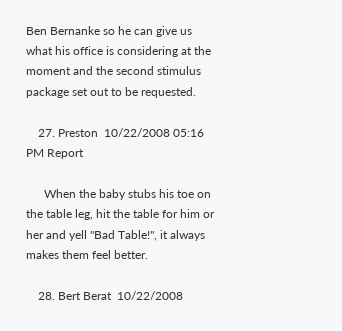Ben Bernanke so he can give us what his office is considering at the moment and the second stimulus package set out to be requested.

    27. Preston  10/22/2008 05:16 PM Report

      When the baby stubs his toe on the table leg, hit the table for him or her and yell "Bad Table!", it always makes them feel better.

    28. Bert Berat  10/22/2008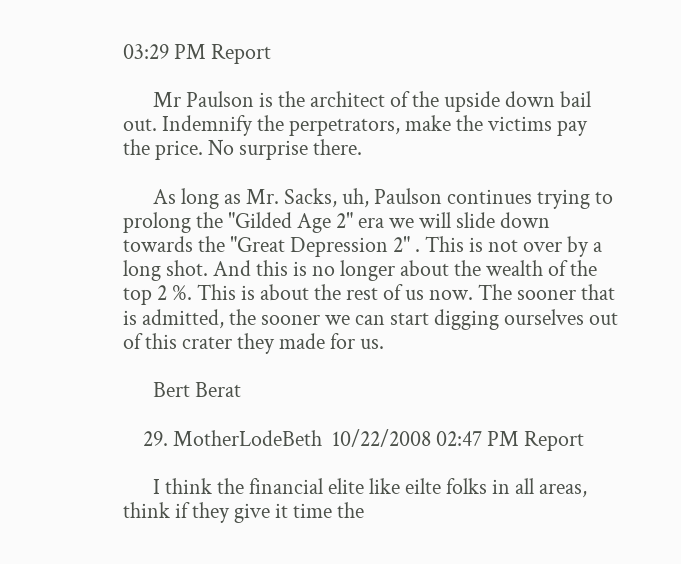03:29 PM Report

      Mr Paulson is the architect of the upside down bail out. Indemnify the perpetrators, make the victims pay the price. No surprise there.

      As long as Mr. Sacks, uh, Paulson continues trying to prolong the "Gilded Age 2" era we will slide down towards the "Great Depression 2" . This is not over by a long shot. And this is no longer about the wealth of the top 2 %. This is about the rest of us now. The sooner that is admitted, the sooner we can start digging ourselves out of this crater they made for us.

      Bert Berat

    29. MotherLodeBeth  10/22/2008 02:47 PM Report

      I think the financial elite like eilte folks in all areas, think if they give it time the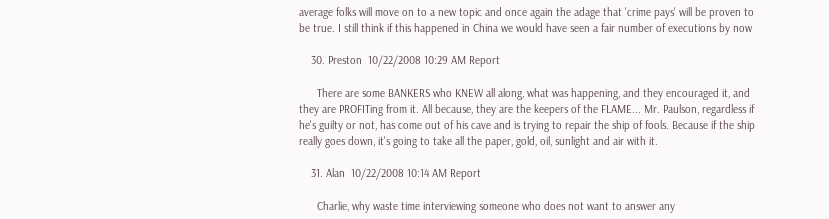average folks will move on to a new topic and once again the adage that 'crime pays' will be proven to be true. I still think if this happened in China we would have seen a fair number of executions by now

    30. Preston  10/22/2008 10:29 AM Report

      There are some BANKERS who KNEW all along, what was happening, and they encouraged it, and they are PROFITing from it. All because, they are the keepers of the FLAME... Mr. Paulson, regardless if he's guilty or not, has come out of his cave and is trying to repair the ship of fools. Because if the ship really goes down, it's going to take all the paper, gold, oil, sunlight and air with it.

    31. Alan  10/22/2008 10:14 AM Report

      Charlie, why waste time interviewing someone who does not want to answer any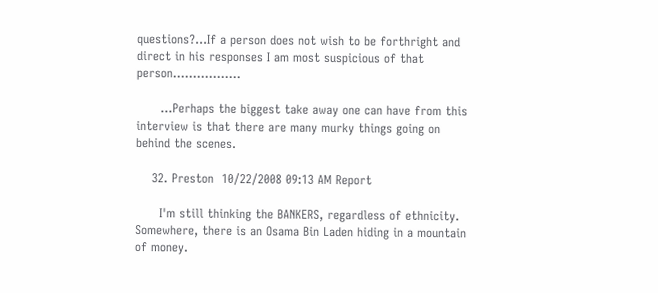questions?...If a person does not wish to be forthright and direct in his responses I am most suspicious of that person.................

      ...Perhaps the biggest take away one can have from this interview is that there are many murky things going on behind the scenes.

    32. Preston  10/22/2008 09:13 AM Report

      I'm still thinking the BANKERS, regardless of ethnicity. Somewhere, there is an Osama Bin Laden hiding in a mountain of money.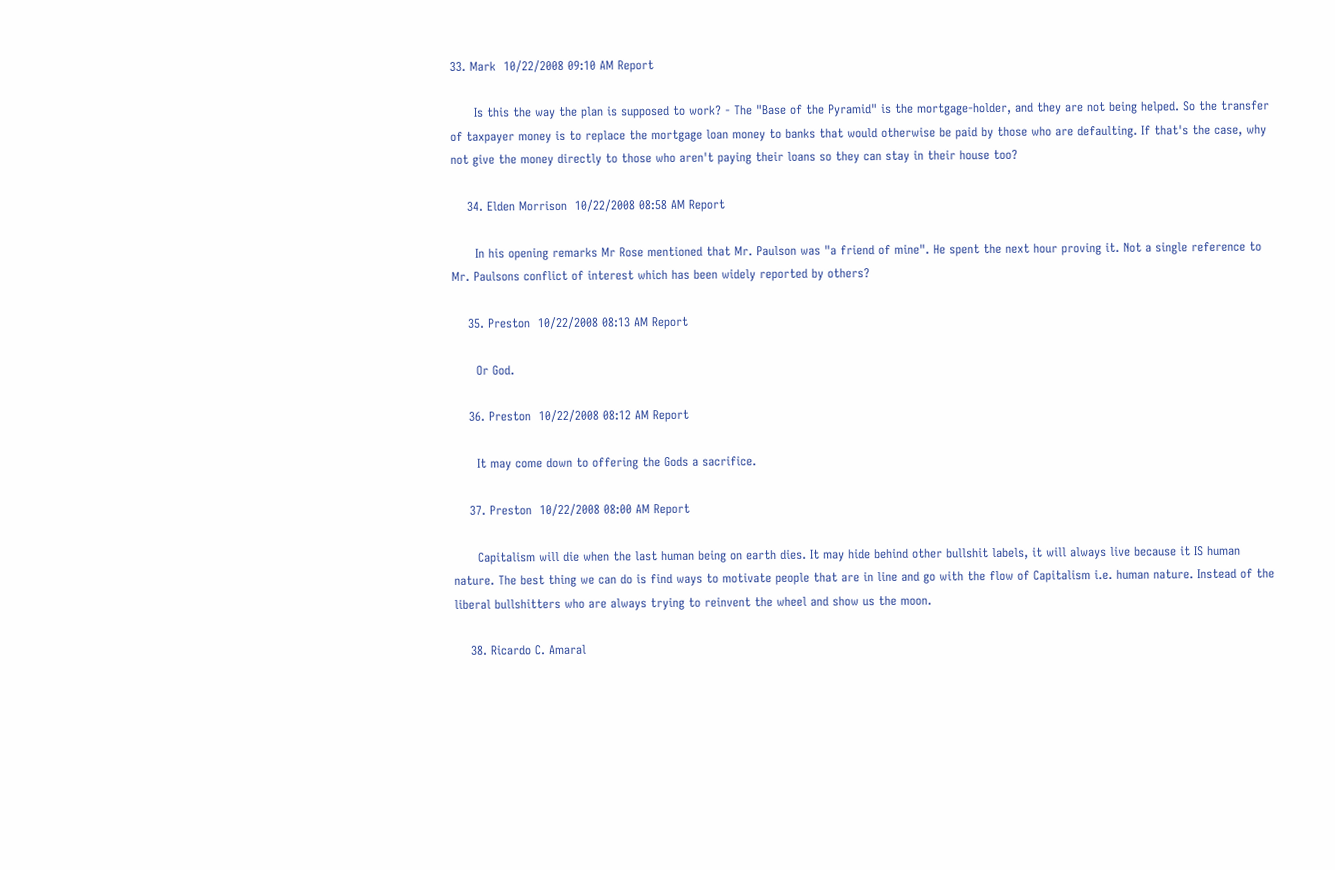33. Mark  10/22/2008 09:10 AM Report

      Is this the way the plan is supposed to work? - The "Base of the Pyramid" is the mortgage-holder, and they are not being helped. So the transfer of taxpayer money is to replace the mortgage loan money to banks that would otherwise be paid by those who are defaulting. If that's the case, why not give the money directly to those who aren't paying their loans so they can stay in their house too?

    34. Elden Morrison  10/22/2008 08:58 AM Report

      In his opening remarks Mr Rose mentioned that Mr. Paulson was "a friend of mine". He spent the next hour proving it. Not a single reference to Mr. Paulsons conflict of interest which has been widely reported by others?

    35. Preston  10/22/2008 08:13 AM Report

      Or God.

    36. Preston  10/22/2008 08:12 AM Report

      It may come down to offering the Gods a sacrifice.

    37. Preston  10/22/2008 08:00 AM Report

      Capitalism will die when the last human being on earth dies. It may hide behind other bullshit labels, it will always live because it IS human nature. The best thing we can do is find ways to motivate people that are in line and go with the flow of Capitalism i.e. human nature. Instead of the liberal bullshitters who are always trying to reinvent the wheel and show us the moon.

    38. Ricardo C. Amaral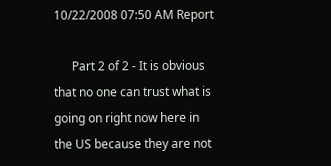10/22/2008 07:50 AM Report

      Part 2 of 2 - It is obvious that no one can trust what is going on right now here in the US because they are not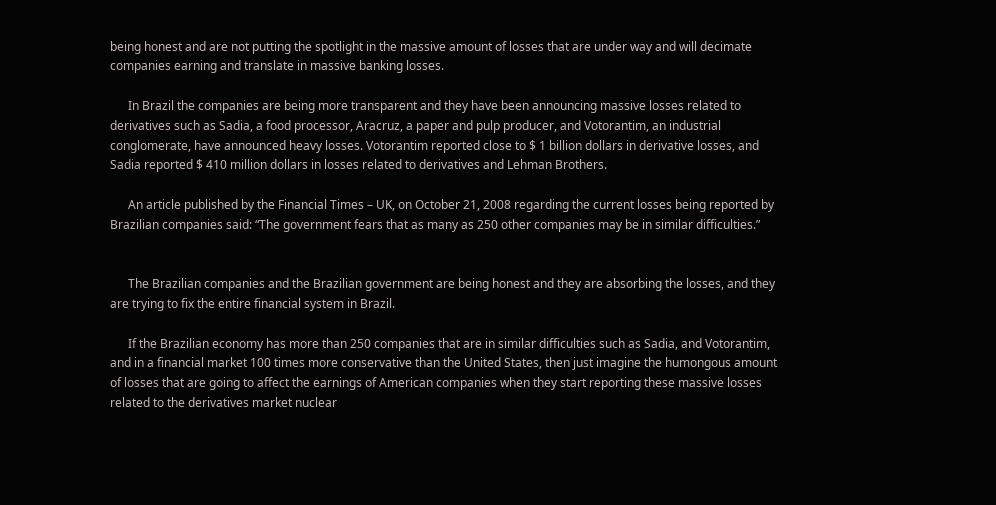being honest and are not putting the spotlight in the massive amount of losses that are under way and will decimate companies earning and translate in massive banking losses.

      In Brazil the companies are being more transparent and they have been announcing massive losses related to derivatives such as Sadia, a food processor, Aracruz, a paper and pulp producer, and Votorantim, an industrial conglomerate, have announced heavy losses. Votorantim reported close to $ 1 billion dollars in derivative losses, and Sadia reported $ 410 million dollars in losses related to derivatives and Lehman Brothers.

      An article published by the Financial Times – UK, on October 21, 2008 regarding the current losses being reported by Brazilian companies said: “The government fears that as many as 250 other companies may be in similar difficulties.”


      The Brazilian companies and the Brazilian government are being honest and they are absorbing the losses, and they are trying to fix the entire financial system in Brazil.

      If the Brazilian economy has more than 250 companies that are in similar difficulties such as Sadia, and Votorantim, and in a financial market 100 times more conservative than the United States, then just imagine the humongous amount of losses that are going to affect the earnings of American companies when they start reporting these massive losses related to the derivatives market nuclear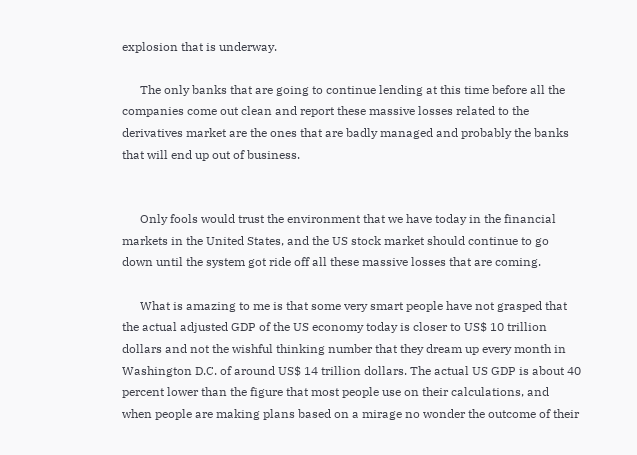explosion that is underway.

      The only banks that are going to continue lending at this time before all the companies come out clean and report these massive losses related to the derivatives market are the ones that are badly managed and probably the banks that will end up out of business.


      Only fools would trust the environment that we have today in the financial markets in the United States, and the US stock market should continue to go down until the system got ride off all these massive losses that are coming.

      What is amazing to me is that some very smart people have not grasped that the actual adjusted GDP of the US economy today is closer to US$ 10 trillion dollars and not the wishful thinking number that they dream up every month in Washington D.C. of around US$ 14 trillion dollars. The actual US GDP is about 40 percent lower than the figure that most people use on their calculations, and when people are making plans based on a mirage no wonder the outcome of their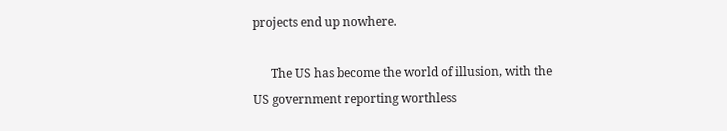projects end up nowhere.

      The US has become the world of illusion, with the US government reporting worthless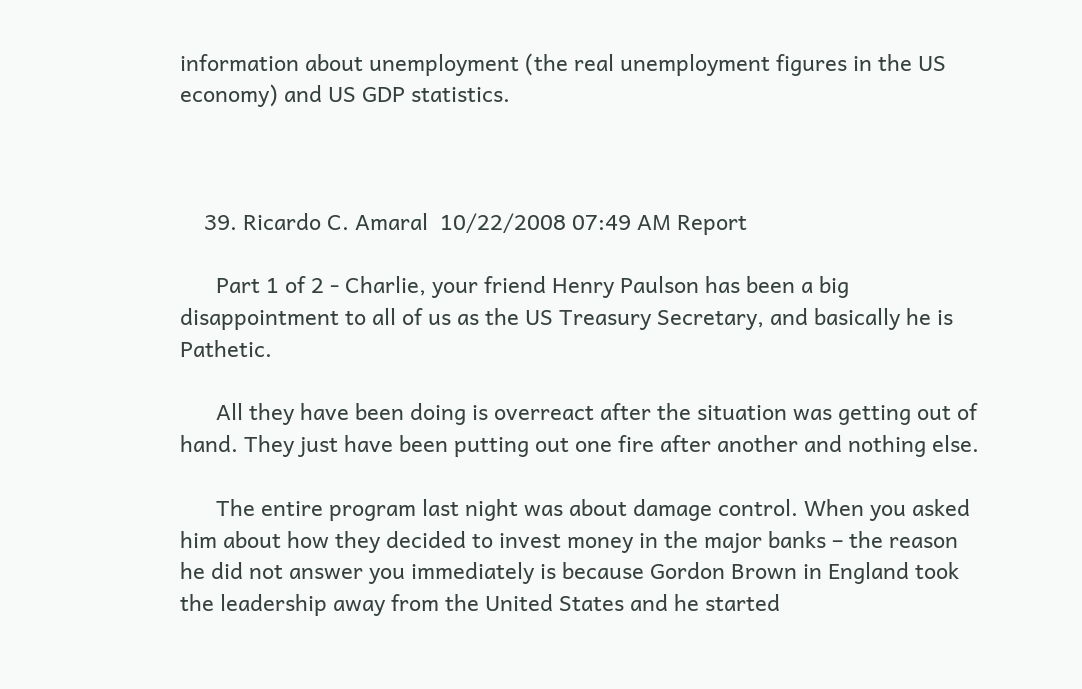information about unemployment (the real unemployment figures in the US economy) and US GDP statistics.



    39. Ricardo C. Amaral  10/22/2008 07:49 AM Report

      Part 1 of 2 - Charlie, your friend Henry Paulson has been a big disappointment to all of us as the US Treasury Secretary, and basically he is Pathetic.

      All they have been doing is overreact after the situation was getting out of hand. They just have been putting out one fire after another and nothing else.

      The entire program last night was about damage control. When you asked him about how they decided to invest money in the major banks – the reason he did not answer you immediately is because Gordon Brown in England took the leadership away from the United States and he started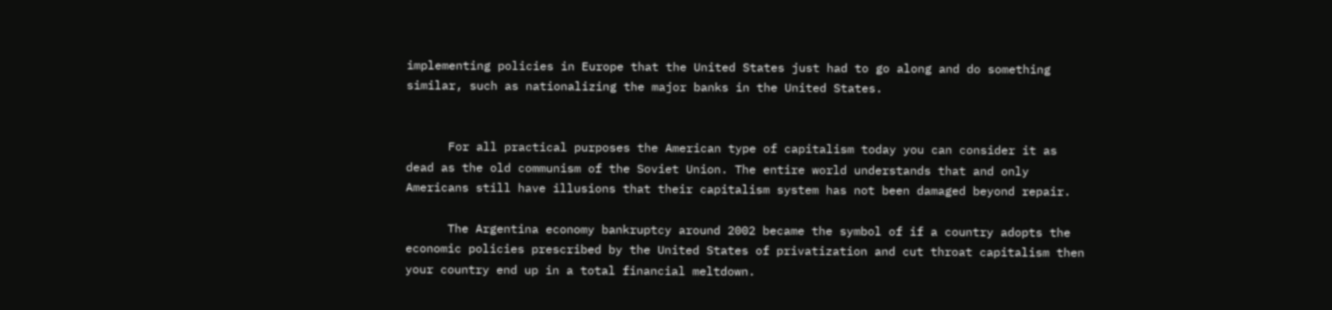implementing policies in Europe that the United States just had to go along and do something similar, such as nationalizing the major banks in the United States.


      For all practical purposes the American type of capitalism today you can consider it as dead as the old communism of the Soviet Union. The entire world understands that and only Americans still have illusions that their capitalism system has not been damaged beyond repair.

      The Argentina economy bankruptcy around 2002 became the symbol of if a country adopts the economic policies prescribed by the United States of privatization and cut throat capitalism then your country end up in a total financial meltdown.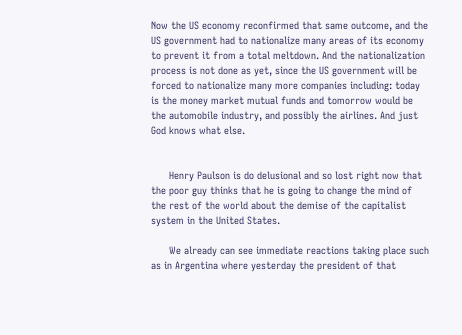Now the US economy reconfirmed that same outcome, and the US government had to nationalize many areas of its economy to prevent it from a total meltdown. And the nationalization process is not done as yet, since the US government will be forced to nationalize many more companies including: today is the money market mutual funds and tomorrow would be the automobile industry, and possibly the airlines. And just God knows what else.


      Henry Paulson is do delusional and so lost right now that the poor guy thinks that he is going to change the mind of the rest of the world about the demise of the capitalist system in the United States.

      We already can see immediate reactions taking place such as in Argentina where yesterday the president of that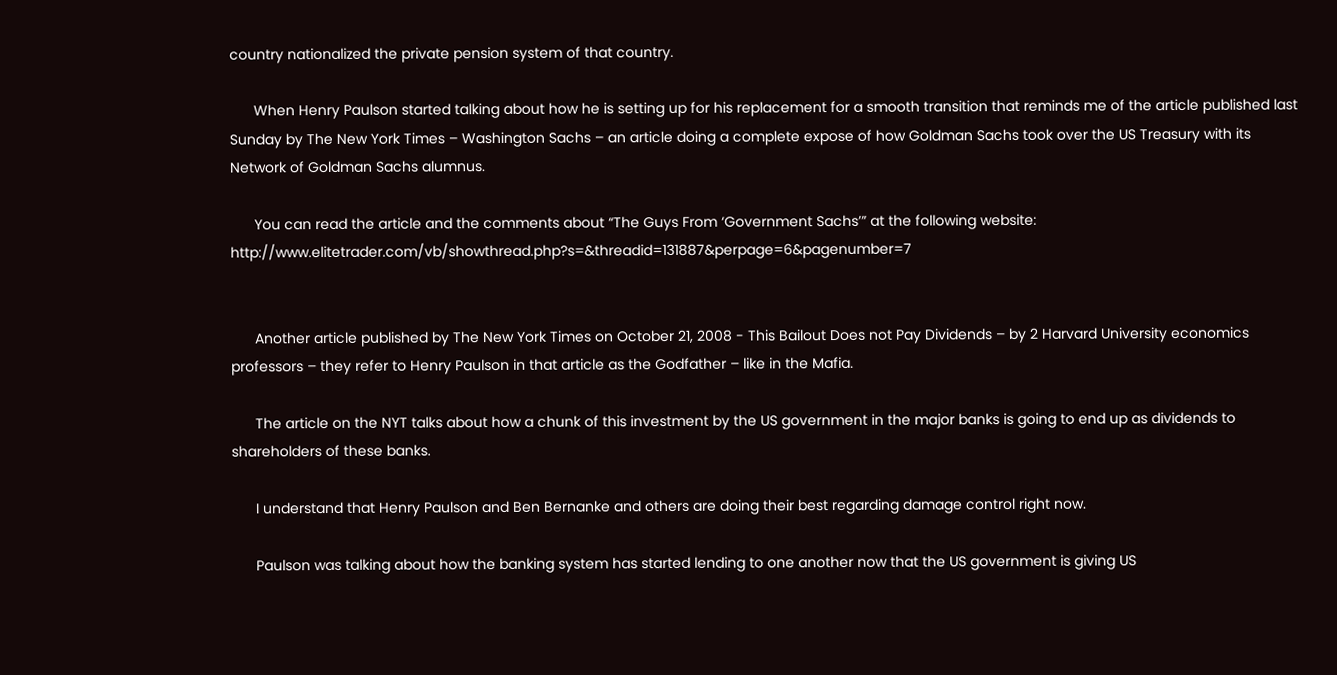country nationalized the private pension system of that country.

      When Henry Paulson started talking about how he is setting up for his replacement for a smooth transition that reminds me of the article published last Sunday by The New York Times – Washington Sachs – an article doing a complete expose of how Goldman Sachs took over the US Treasury with its Network of Goldman Sachs alumnus.

      You can read the article and the comments about “The Guys From ‘Government Sachs’” at the following website: http://www.elitetrader.com/vb/showthread.php?s=&threadid=131887&perpage=6&pagenumber=7


      Another article published by The New York Times on October 21, 2008 - This Bailout Does not Pay Dividends – by 2 Harvard University economics professors – they refer to Henry Paulson in that article as the Godfather – like in the Mafia.

      The article on the NYT talks about how a chunk of this investment by the US government in the major banks is going to end up as dividends to shareholders of these banks.

      I understand that Henry Paulson and Ben Bernanke and others are doing their best regarding damage control right now.

      Paulson was talking about how the banking system has started lending to one another now that the US government is giving US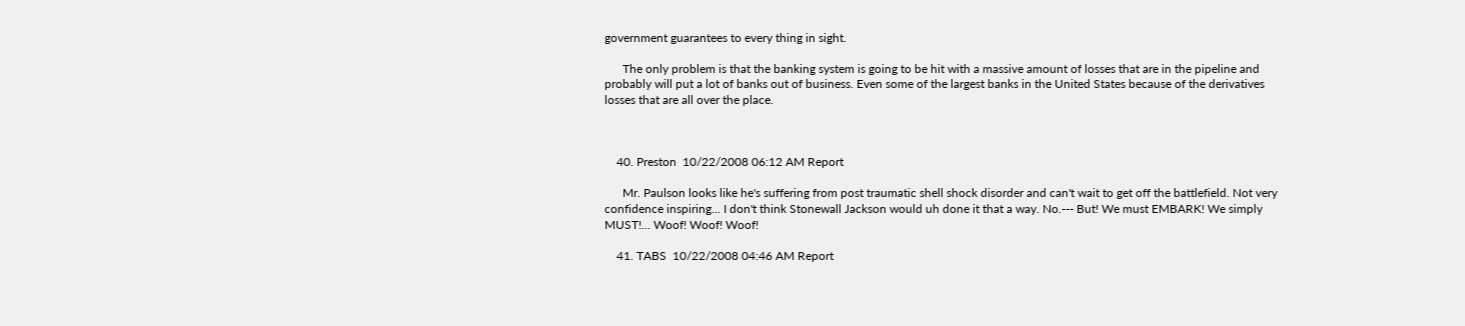government guarantees to every thing in sight.

      The only problem is that the banking system is going to be hit with a massive amount of losses that are in the pipeline and probably will put a lot of banks out of business. Even some of the largest banks in the United States because of the derivatives losses that are all over the place.



    40. Preston  10/22/2008 06:12 AM Report

      Mr. Paulson looks like he's suffering from post traumatic shell shock disorder and can't wait to get off the battlefield. Not very confidence inspiring... I don't think Stonewall Jackson would uh done it that a way. No.--- But! We must EMBARK! We simply MUST!... Woof! Woof! Woof!

    41. TABS  10/22/2008 04:46 AM Report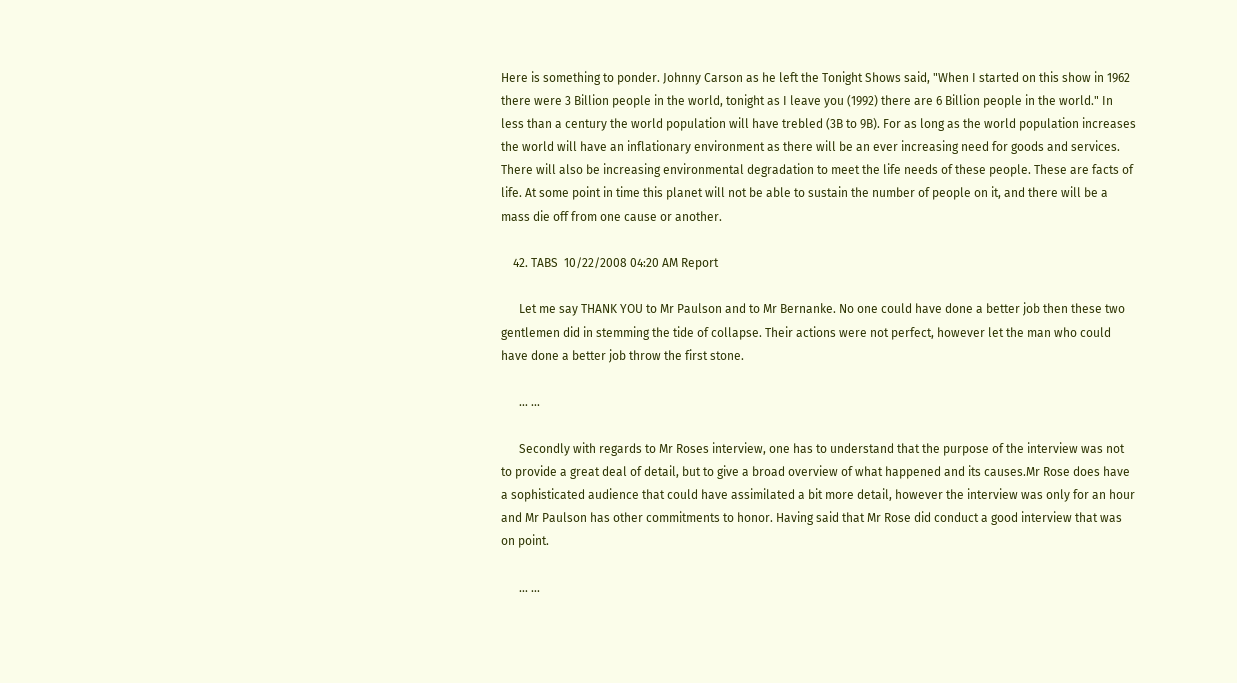Here is something to ponder. Johnny Carson as he left the Tonight Shows said, "When I started on this show in 1962 there were 3 Billion people in the world, tonight as I leave you (1992) there are 6 Billion people in the world." In less than a century the world population will have trebled (3B to 9B). For as long as the world population increases the world will have an inflationary environment as there will be an ever increasing need for goods and services. There will also be increasing environmental degradation to meet the life needs of these people. These are facts of life. At some point in time this planet will not be able to sustain the number of people on it, and there will be a mass die off from one cause or another.

    42. TABS  10/22/2008 04:20 AM Report

      Let me say THANK YOU to Mr Paulson and to Mr Bernanke. No one could have done a better job then these two gentlemen did in stemming the tide of collapse. Their actions were not perfect, however let the man who could have done a better job throw the first stone.

      ... ...

      Secondly with regards to Mr Roses interview, one has to understand that the purpose of the interview was not to provide a great deal of detail, but to give a broad overview of what happened and its causes.Mr Rose does have a sophisticated audience that could have assimilated a bit more detail, however the interview was only for an hour and Mr Paulson has other commitments to honor. Having said that Mr Rose did conduct a good interview that was on point.

      ... ...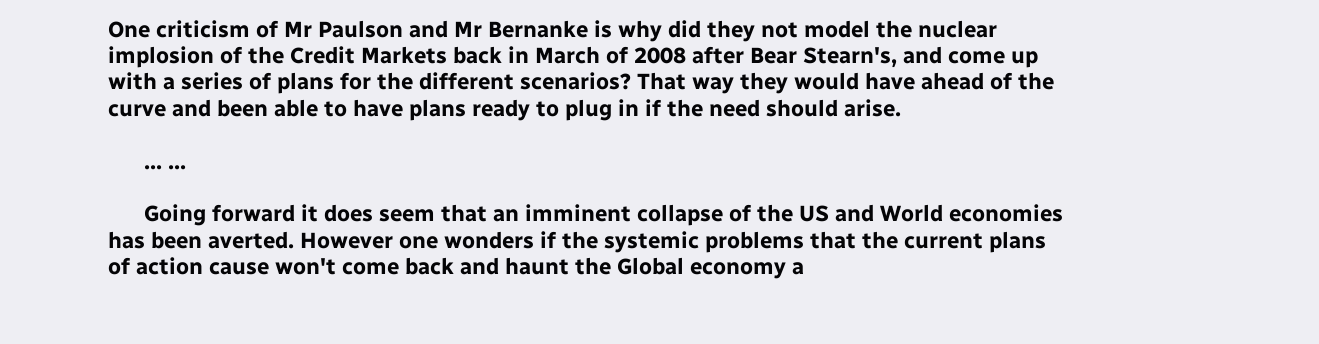One criticism of Mr Paulson and Mr Bernanke is why did they not model the nuclear implosion of the Credit Markets back in March of 2008 after Bear Stearn's, and come up with a series of plans for the different scenarios? That way they would have ahead of the curve and been able to have plans ready to plug in if the need should arise.

      ... ...

      Going forward it does seem that an imminent collapse of the US and World economies has been averted. However one wonders if the systemic problems that the current plans of action cause won't come back and haunt the Global economy a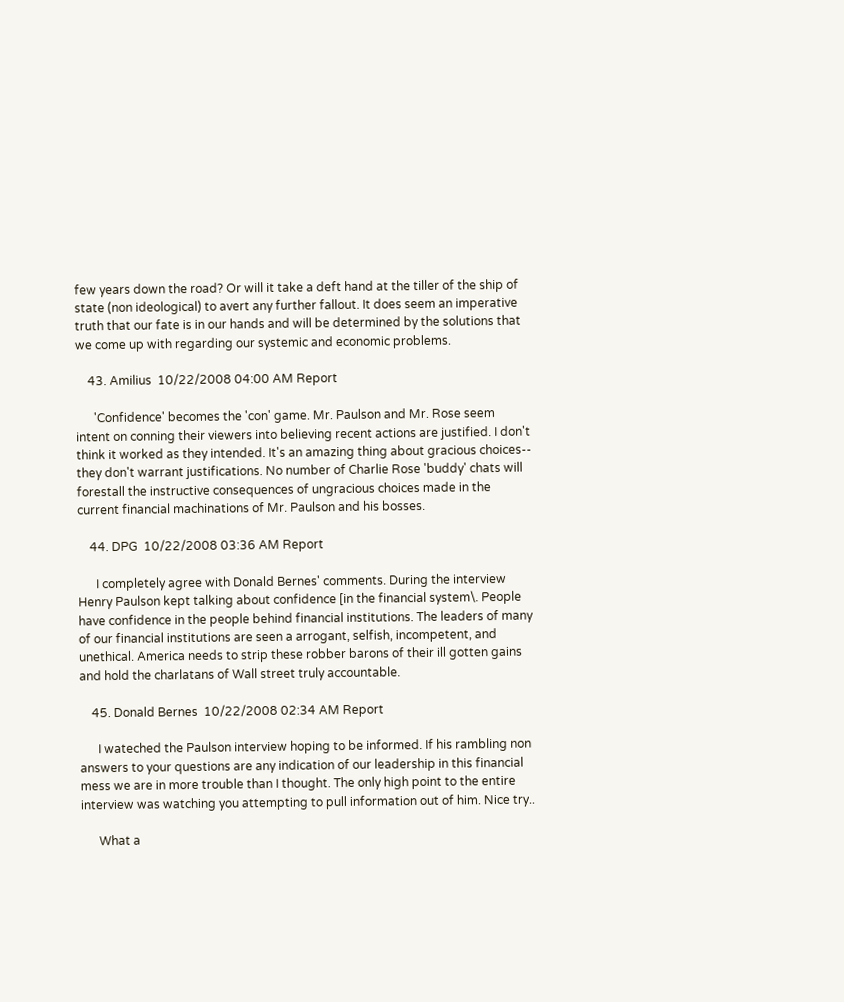few years down the road? Or will it take a deft hand at the tiller of the ship of state (non ideological) to avert any further fallout. It does seem an imperative truth that our fate is in our hands and will be determined by the solutions that we come up with regarding our systemic and economic problems.

    43. Amilius  10/22/2008 04:00 AM Report

      'Confidence' becomes the 'con' game. Mr. Paulson and Mr. Rose seem intent on conning their viewers into believing recent actions are justified. I don't think it worked as they intended. It's an amazing thing about gracious choices-- they don't warrant justifications. No number of Charlie Rose 'buddy' chats will forestall the instructive consequences of ungracious choices made in the current financial machinations of Mr. Paulson and his bosses.

    44. DPG  10/22/2008 03:36 AM Report

      I completely agree with Donald Bernes' comments. During the interview Henry Paulson kept talking about confidence [in the financial system\. People have confidence in the people behind financial institutions. The leaders of many of our financial institutions are seen a arrogant, selfish, incompetent, and unethical. America needs to strip these robber barons of their ill gotten gains and hold the charlatans of Wall street truly accountable.

    45. Donald Bernes  10/22/2008 02:34 AM Report

      I wateched the Paulson interview hoping to be informed. If his rambling non answers to your questions are any indication of our leadership in this financial mess we are in more trouble than I thought. The only high point to the entire interview was watching you attempting to pull information out of him. Nice try..

      What a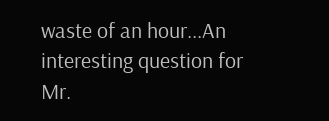waste of an hour...An interesting question for Mr.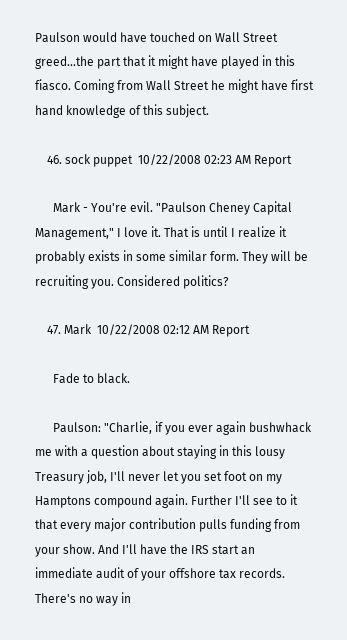Paulson would have touched on Wall Street greed...the part that it might have played in this fiasco. Coming from Wall Street he might have first hand knowledge of this subject.

    46. sock puppet  10/22/2008 02:23 AM Report

      Mark - You're evil. "Paulson Cheney Capital Management," I love it. That is until I realize it probably exists in some similar form. They will be recruiting you. Considered politics?

    47. Mark  10/22/2008 02:12 AM Report

      Fade to black.

      Paulson: "Charlie, if you ever again bushwhack me with a question about staying in this lousy Treasury job, I'll never let you set foot on my Hamptons compound again. Further I'll see to it that every major contribution pulls funding from your show. And I'll have the IRS start an immediate audit of your offshore tax records. There's no way in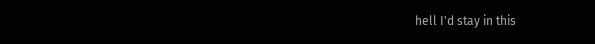hell I'd stay in this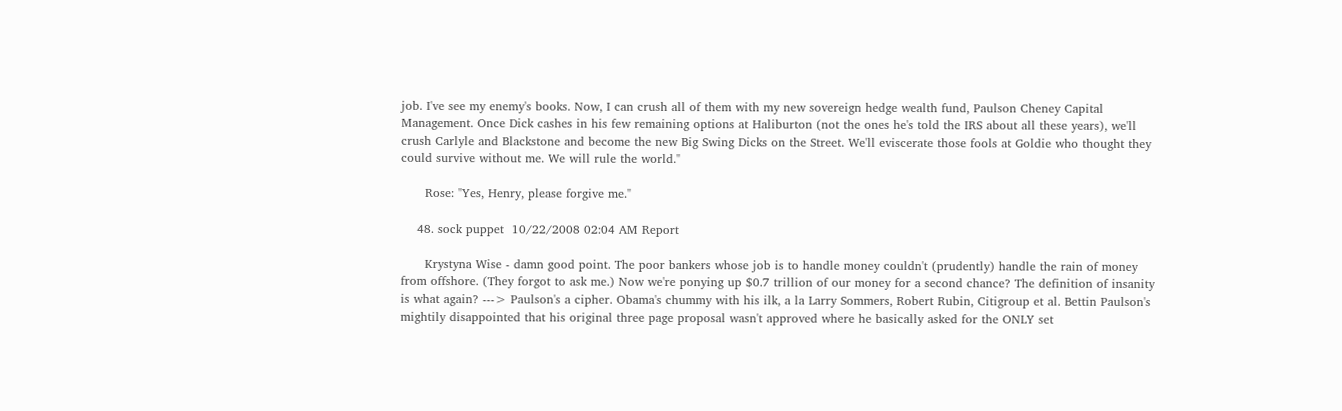job. I've see my enemy's books. Now, I can crush all of them with my new sovereign hedge wealth fund, Paulson Cheney Capital Management. Once Dick cashes in his few remaining options at Haliburton (not the ones he's told the IRS about all these years), we'll crush Carlyle and Blackstone and become the new Big Swing Dicks on the Street. We'll eviscerate those fools at Goldie who thought they could survive without me. We will rule the world."

      Rose: "Yes, Henry, please forgive me."

    48. sock puppet  10/22/2008 02:04 AM Report

      Krystyna Wise - damn good point. The poor bankers whose job is to handle money couldn't (prudently) handle the rain of money from offshore. (They forgot to ask me.) Now we're ponying up $0.7 trillion of our money for a second chance? The definition of insanity is what again? ---> Paulson's a cipher. Obama's chummy with his ilk, a la Larry Sommers, Robert Rubin, Citigroup et al. Bettin Paulson's mightily disappointed that his original three page proposal wasn't approved where he basically asked for the ONLY set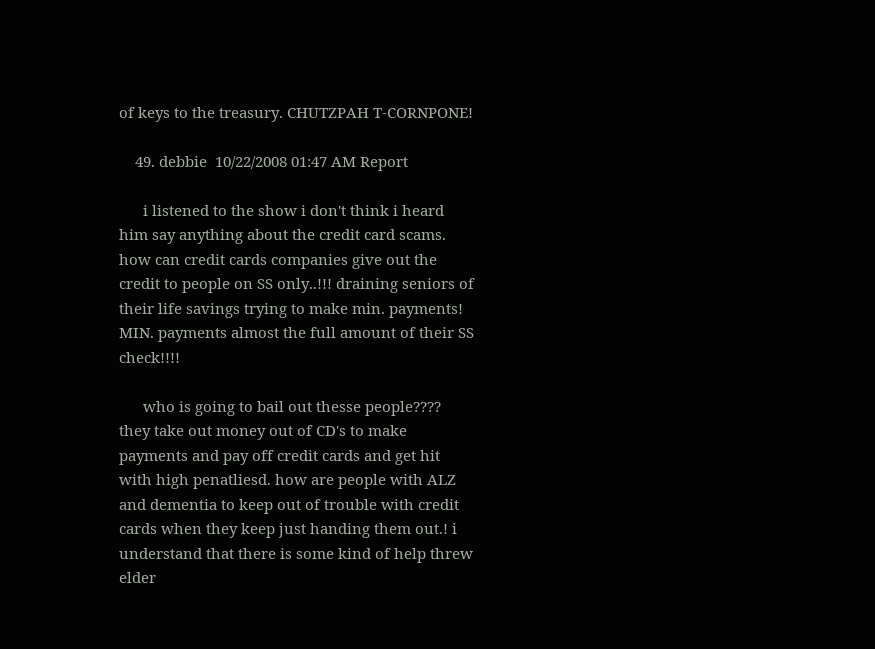of keys to the treasury. CHUTZPAH T-CORNPONE!

    49. debbie  10/22/2008 01:47 AM Report

      i listened to the show i don't think i heard him say anything about the credit card scams. how can credit cards companies give out the credit to people on SS only..!!! draining seniors of their life savings trying to make min. payments! MIN. payments almost the full amount of their SS check!!!!

      who is going to bail out thesse people???? they take out money out of CD's to make payments and pay off credit cards and get hit with high penatliesd. how are people with ALZ and dementia to keep out of trouble with credit cards when they keep just handing them out.! i understand that there is some kind of help threw elder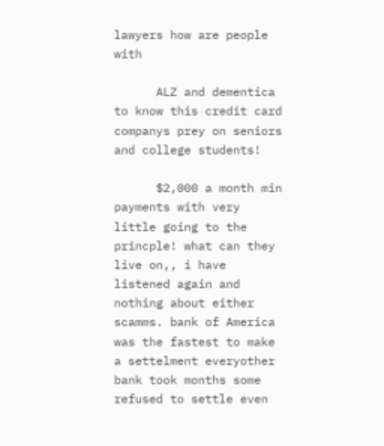lawyers how are people with

      ALZ and dementica to know this credit card companys prey on seniors and college students!

      $2,000 a month min payments with very little going to the princple! what can they live on,, i have listened again and nothing about either scamms. bank of America was the fastest to make a settelment everyother bank took months some refused to settle even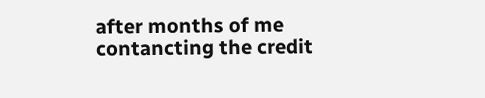after months of me contancting the credit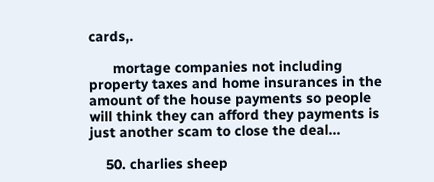cards,.

      mortage companies not including property taxes and home insurances in the amount of the house payments so people will think they can afford they payments is just another scam to close the deal...

    50. charlies sheep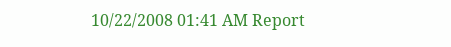10/22/2008 01:41 AM Report